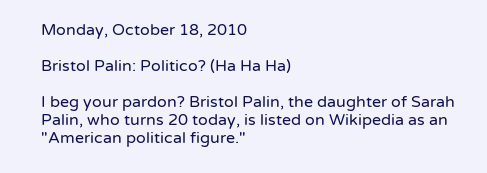Monday, October 18, 2010

Bristol Palin: Politico? (Ha Ha Ha)

I beg your pardon? Bristol Palin, the daughter of Sarah Palin, who turns 20 today, is listed on Wikipedia as an "American political figure."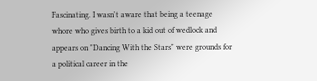Fascinating. I wasn't aware that being a teenage whore who gives birth to a kid out of wedlock and appears on "Dancing With the Stars" were grounds for a political career in the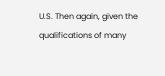U.S. Then again, given the qualifications of many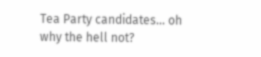Tea Party candidates... oh why the hell not?